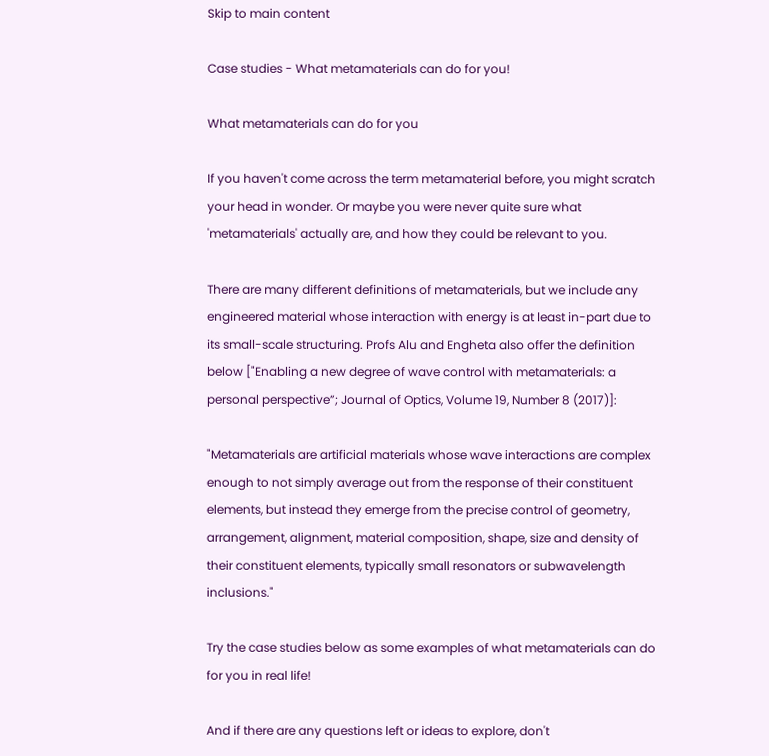Skip to main content

Case studies - What metamaterials can do for you!

What metamaterials can do for you

If you haven't come across the term metamaterial before, you might scratch your head in wonder. Or maybe you were never quite sure what 'metamaterials' actually are, and how they could be relevant to you.

There are many different definitions of metamaterials, but we include any engineered material whose interaction with energy is at least in-part due to its small-scale structuring. Profs Alu and Engheta also offer the definition below ["Enabling a new degree of wave control with metamaterials: a personal perspective”; Journal of Optics, Volume 19, Number 8 (2017)]:

"Metamaterials are artificial materials whose wave interactions are complex enough to not simply average out from the response of their constituent elements, but instead they emerge from the precise control of geometry, arrangement, alignment, material composition, shape, size and density of their constituent elements, typically small resonators or subwavelength inclusions."

Try the case studies below as some examples of what metamaterials can do for you in real life!

And if there are any questions left or ideas to explore, don't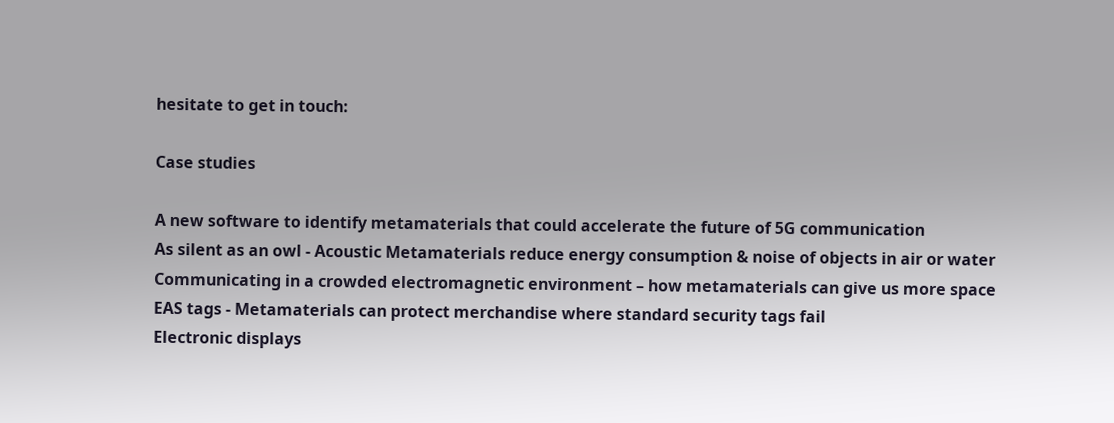hesitate to get in touch:

Case studies

A new software to identify metamaterials that could accelerate the future of 5G communication
As silent as an owl - Acoustic Metamaterials reduce energy consumption & noise of objects in air or water
Communicating in a crowded electromagnetic environment – how metamaterials can give us more space
EAS tags - Metamaterials can protect merchandise where standard security tags fail
Electronic displays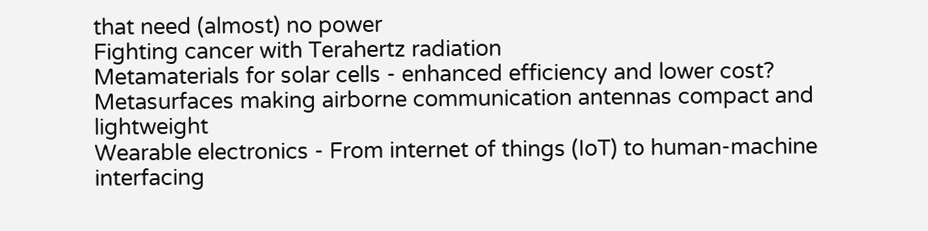that need (almost) no power
Fighting cancer with Terahertz radiation
Metamaterials for solar cells - enhanced efficiency and lower cost?
Metasurfaces making airborne communication antennas compact and lightweight
Wearable electronics - From internet of things (IoT) to human-machine interfacing